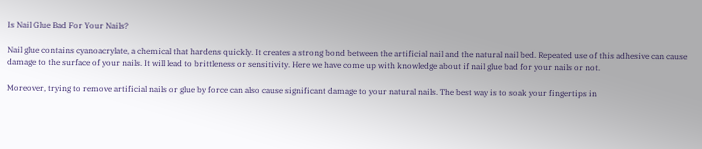Is Nail Glue Bad For Your Nails?

Nail glue contains cyanoacrylate, a chemical that hardens quickly. It creates a strong bond between the artificial nail and the natural nail bed. Repeated use of this adhesive can cause damage to the surface of your nails. It will lead to brittleness or sensitivity. Here we have come up with knowledge about if nail glue bad for your nails or not.

Moreover, trying to remove artificial nails or glue by force can also cause significant damage to your natural nails. The best way is to soak your fingertips in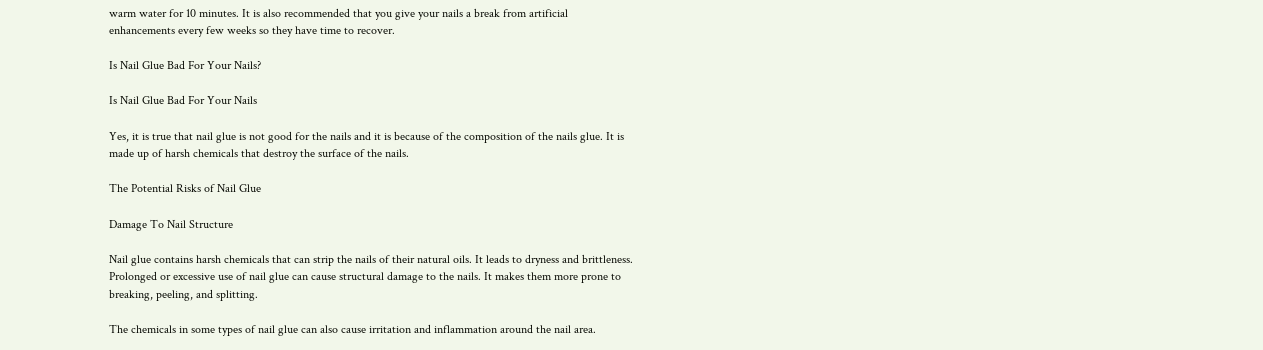warm water for 10 minutes. It is also recommended that you give your nails a break from artificial enhancements every few weeks so they have time to recover.

Is Nail Glue Bad For Your Nails?

Is Nail Glue Bad For Your Nails

Yes, it is true that nail glue is not good for the nails and it is because of the composition of the nails glue. It is made up of harsh chemicals that destroy the surface of the nails.

The Potential Risks of Nail Glue

Damage To Nail Structure

Nail glue contains harsh chemicals that can strip the nails of their natural oils. It leads to dryness and brittleness. Prolonged or excessive use of nail glue can cause structural damage to the nails. It makes them more prone to breaking, peeling, and splitting.

The chemicals in some types of nail glue can also cause irritation and inflammation around the nail area.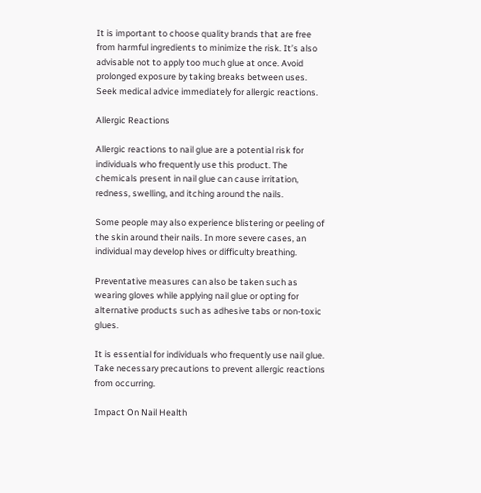It is important to choose quality brands that are free from harmful ingredients to minimize the risk. It’s also advisable not to apply too much glue at once. Avoid prolonged exposure by taking breaks between uses. Seek medical advice immediately for allergic reactions.

Allergic Reactions

Allergic reactions to nail glue are a potential risk for individuals who frequently use this product. The chemicals present in nail glue can cause irritation, redness, swelling, and itching around the nails.

Some people may also experience blistering or peeling of the skin around their nails. In more severe cases, an individual may develop hives or difficulty breathing.

Preventative measures can also be taken such as wearing gloves while applying nail glue or opting for alternative products such as adhesive tabs or non-toxic glues.

It is essential for individuals who frequently use nail glue. Take necessary precautions to prevent allergic reactions from occurring.

Impact On Nail Health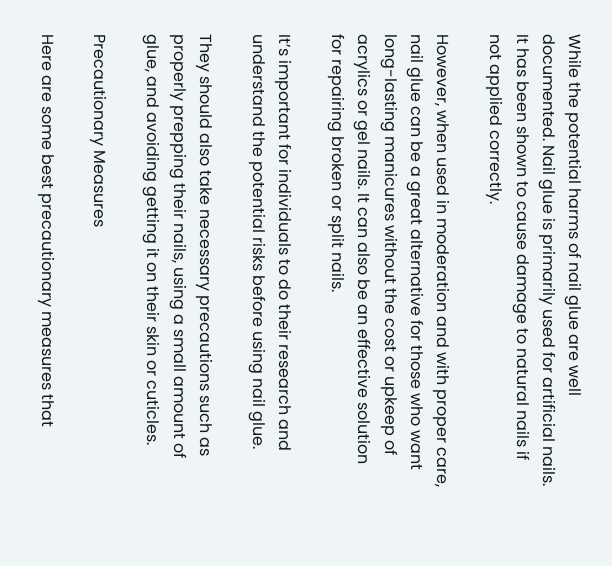While the potential harms of nail glue are well documented. Nail glue is primarily used for artificial nails. It has been shown to cause damage to natural nails if not applied correctly.

However, when used in moderation and with proper care, nail glue can be a great alternative for those who want long-lasting manicures without the cost or upkeep of acrylics or gel nails. It can also be an effective solution for repairing broken or split nails.

It’s important for individuals to do their research and understand the potential risks before using nail glue.

They should also take necessary precautions such as properly prepping their nails, using a small amount of glue, and avoiding getting it on their skin or cuticles.

Precautionary Measures

Here are some best precautionary measures that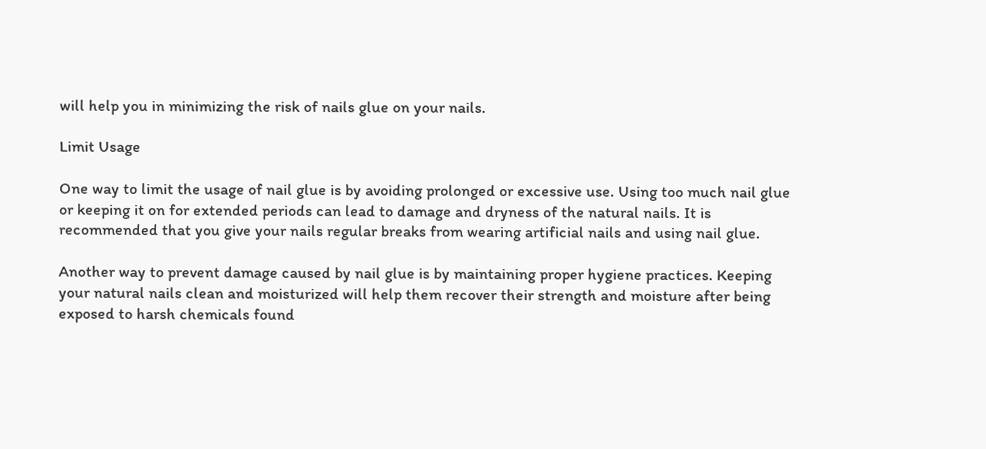will help you in minimizing the risk of nails glue on your nails.

Limit Usage

One way to limit the usage of nail glue is by avoiding prolonged or excessive use. Using too much nail glue or keeping it on for extended periods can lead to damage and dryness of the natural nails. It is recommended that you give your nails regular breaks from wearing artificial nails and using nail glue.

Another way to prevent damage caused by nail glue is by maintaining proper hygiene practices. Keeping your natural nails clean and moisturized will help them recover their strength and moisture after being exposed to harsh chemicals found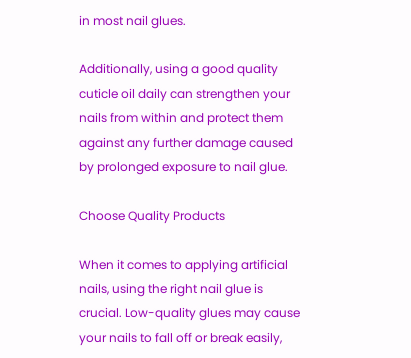in most nail glues.

Additionally, using a good quality cuticle oil daily can strengthen your nails from within and protect them against any further damage caused by prolonged exposure to nail glue.

Choose Quality Products

When it comes to applying artificial nails, using the right nail glue is crucial. Low-quality glues may cause your nails to fall off or break easily,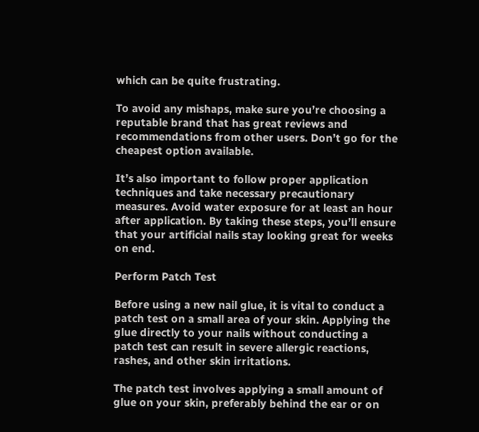which can be quite frustrating.

To avoid any mishaps, make sure you’re choosing a reputable brand that has great reviews and recommendations from other users. Don’t go for the cheapest option available.

It’s also important to follow proper application techniques and take necessary precautionary measures. Avoid water exposure for at least an hour after application. By taking these steps, you’ll ensure that your artificial nails stay looking great for weeks on end.

Perform Patch Test

Before using a new nail glue, it is vital to conduct a patch test on a small area of your skin. Applying the glue directly to your nails without conducting a patch test can result in severe allergic reactions, rashes, and other skin irritations.

The patch test involves applying a small amount of glue on your skin, preferably behind the ear or on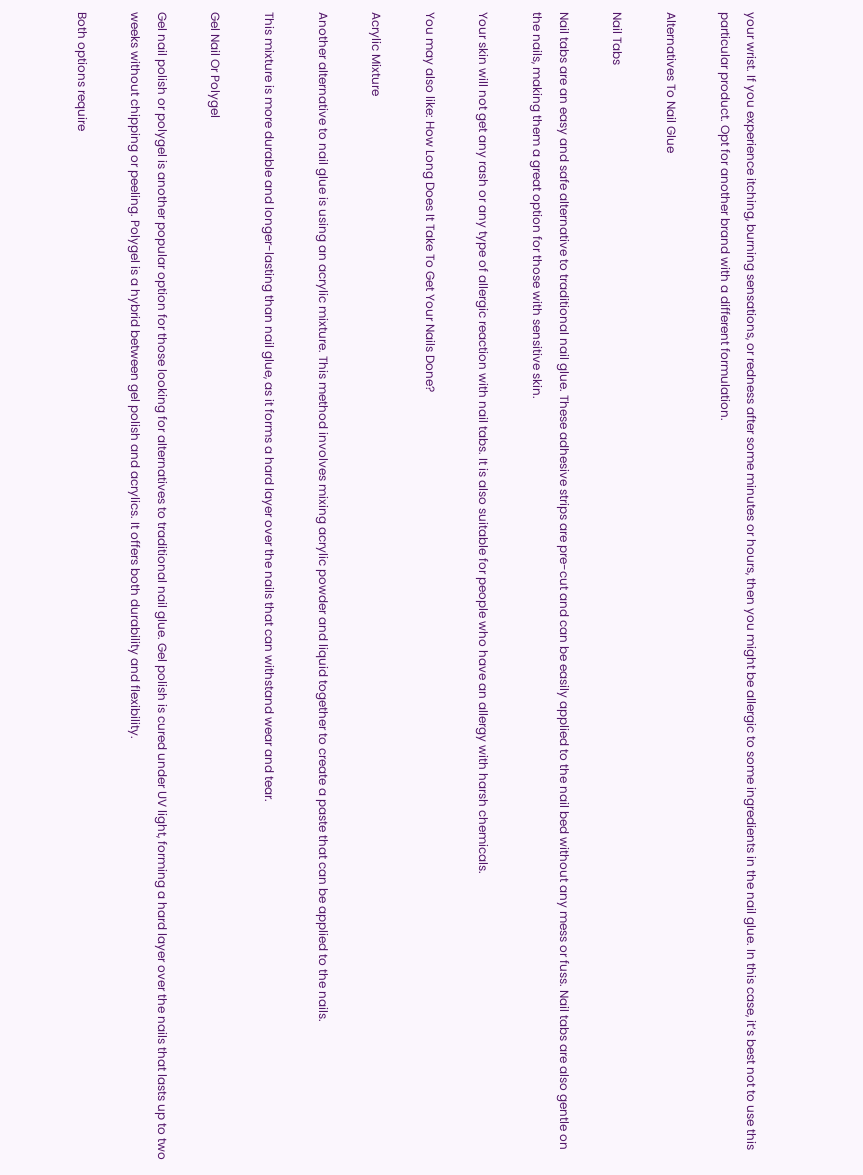your wrist. If you experience itching, burning sensations, or redness after some minutes or hours, then you might be allergic to some ingredients in the nail glue. In this case, it’s best not to use this particular product. Opt for another brand with a different formulation.

Alternatives To Nail Glue

Nail Tabs

Nail tabs are an easy and safe alternative to traditional nail glue. These adhesive strips are pre-cut and can be easily applied to the nail bed without any mess or fuss. Nail tabs are also gentle on the nails, making them a great option for those with sensitive skin.

Your skin will not get any rash or any type of allergic reaction with nail tabs. It is also suitable for people who have an allergy with harsh chemicals.

You may also like: How Long Does It Take To Get Your Nails Done?

Acrylic Mixture

Another alternative to nail glue is using an acrylic mixture. This method involves mixing acrylic powder and liquid together to create a paste that can be applied to the nails.

This mixture is more durable and longer-lasting than nail glue, as it forms a hard layer over the nails that can withstand wear and tear.

Gel Nail Or Polygel

Gel nail polish or polygel is another popular option for those looking for alternatives to traditional nail glue. Gel polish is cured under UV light, forming a hard layer over the nails that lasts up to two weeks without chipping or peeling. Polygel is a hybrid between gel polish and acrylics. It offers both durability and flexibility.

Both options require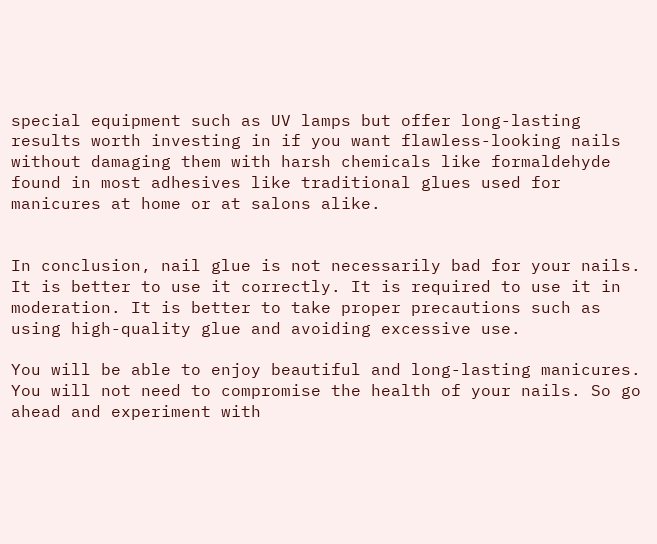special equipment such as UV lamps but offer long-lasting results worth investing in if you want flawless-looking nails without damaging them with harsh chemicals like formaldehyde found in most adhesives like traditional glues used for manicures at home or at salons alike.


In conclusion, nail glue is not necessarily bad for your nails. It is better to use it correctly. It is required to use it in moderation. It is better to take proper precautions such as using high-quality glue and avoiding excessive use.

You will be able to enjoy beautiful and long-lasting manicures. You will not need to compromise the health of your nails. So go ahead and experiment with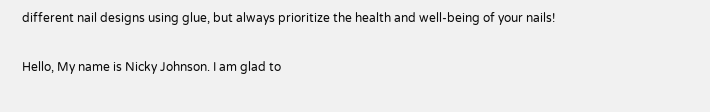different nail designs using glue, but always prioritize the health and well-being of your nails!

Hello, My name is Nicky Johnson. I am glad to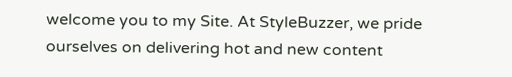welcome you to my Site. At StyleBuzzer, we pride ourselves on delivering hot and new content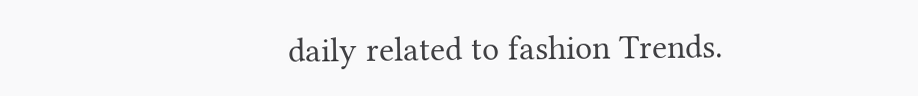daily related to fashion Trends.